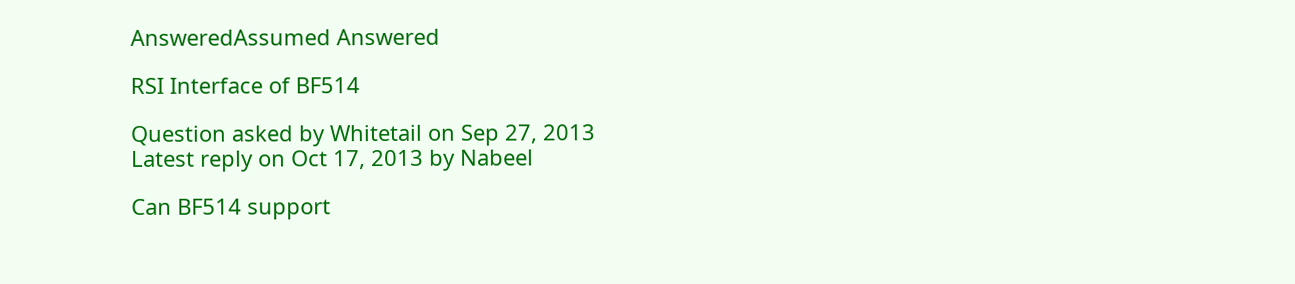AnsweredAssumed Answered

RSI Interface of BF514

Question asked by Whitetail on Sep 27, 2013
Latest reply on Oct 17, 2013 by Nabeel

Can BF514 support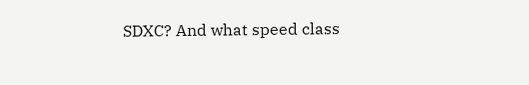SDXC? And what speed class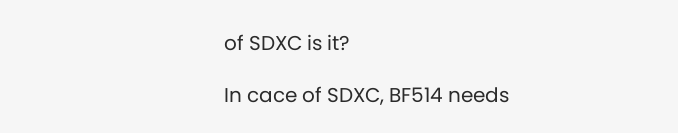of SDXC is it?

In cace of SDXC, BF514 needs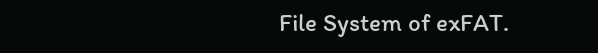File System of exFAT.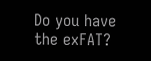Do you have the exFAT?